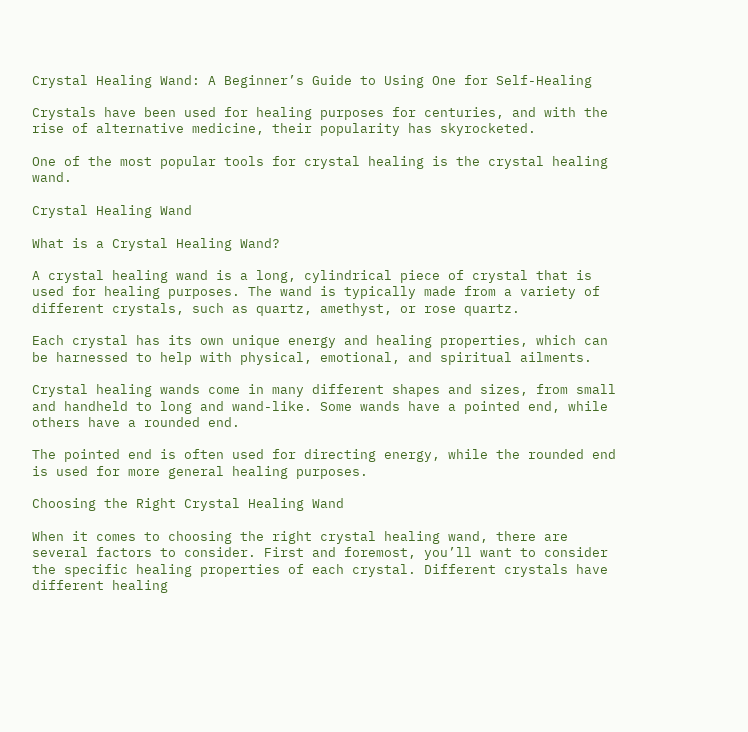Crystal Healing Wand: A Beginner’s Guide to Using One for Self-Healing

Crystals have been used for healing purposes for centuries, and with the rise of alternative medicine, their popularity has skyrocketed.

One of the most popular tools for crystal healing is the crystal healing wand.

Crystal Healing Wand

What is a Crystal Healing Wand?

A crystal healing wand is a long, cylindrical piece of crystal that is used for healing purposes. The wand is typically made from a variety of different crystals, such as quartz, amethyst, or rose quartz.

Each crystal has its own unique energy and healing properties, which can be harnessed to help with physical, emotional, and spiritual ailments.

Crystal healing wands come in many different shapes and sizes, from small and handheld to long and wand-like. Some wands have a pointed end, while others have a rounded end.

The pointed end is often used for directing energy, while the rounded end is used for more general healing purposes.

Choosing the Right Crystal Healing Wand

When it comes to choosing the right crystal healing wand, there are several factors to consider. First and foremost, you’ll want to consider the specific healing properties of each crystal. Different crystals have different healing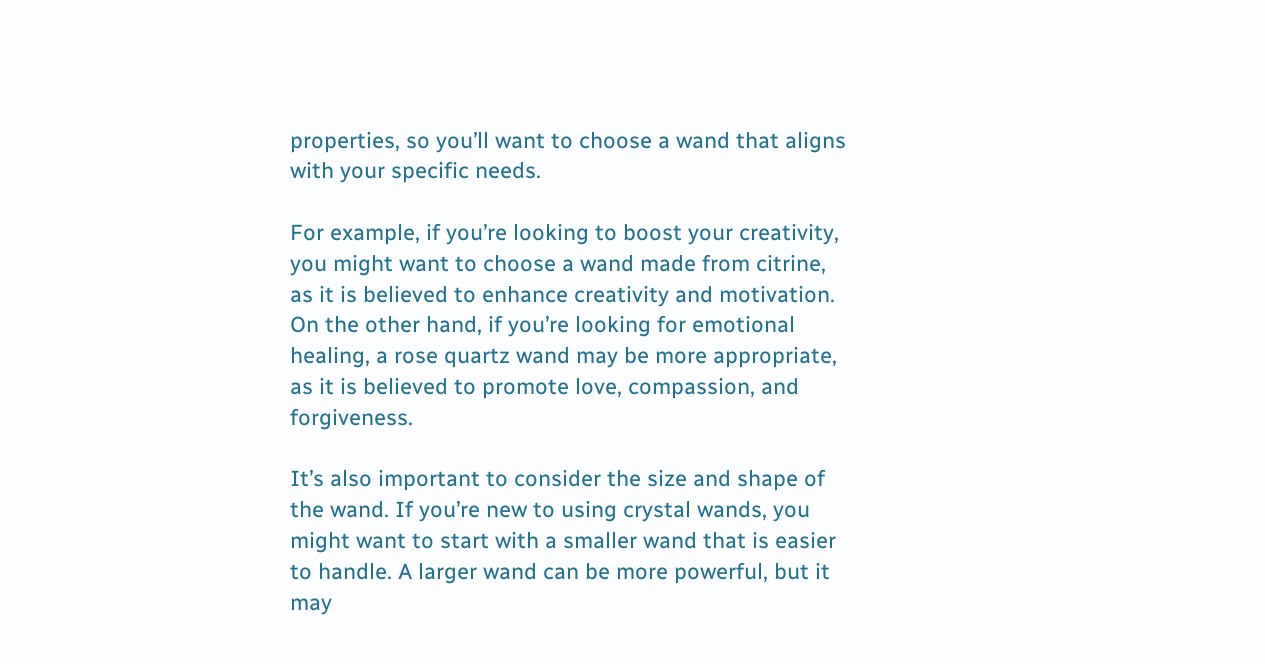properties, so you’ll want to choose a wand that aligns with your specific needs.

For example, if you’re looking to boost your creativity, you might want to choose a wand made from citrine, as it is believed to enhance creativity and motivation. On the other hand, if you’re looking for emotional healing, a rose quartz wand may be more appropriate, as it is believed to promote love, compassion, and forgiveness.

It’s also important to consider the size and shape of the wand. If you’re new to using crystal wands, you might want to start with a smaller wand that is easier to handle. A larger wand can be more powerful, but it may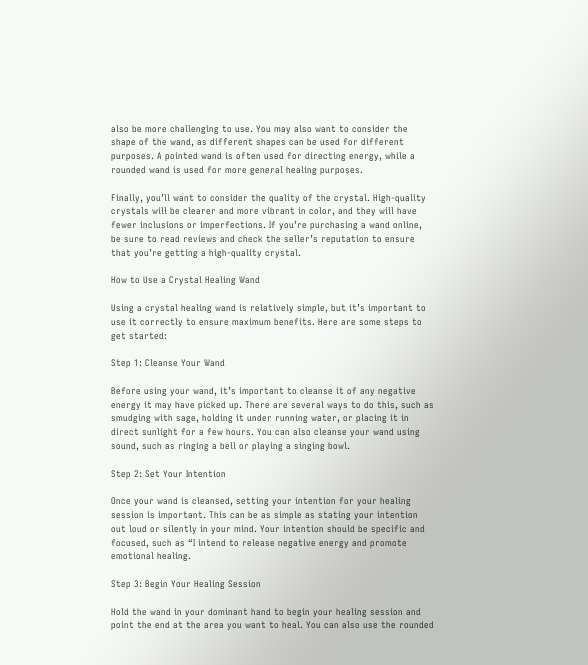also be more challenging to use. You may also want to consider the shape of the wand, as different shapes can be used for different purposes. A pointed wand is often used for directing energy, while a rounded wand is used for more general healing purposes.

Finally, you’ll want to consider the quality of the crystal. High-quality crystals will be clearer and more vibrant in color, and they will have fewer inclusions or imperfections. If you’re purchasing a wand online, be sure to read reviews and check the seller’s reputation to ensure that you’re getting a high-quality crystal.

How to Use a Crystal Healing Wand

Using a crystal healing wand is relatively simple, but it’s important to use it correctly to ensure maximum benefits. Here are some steps to get started:

Step 1: Cleanse Your Wand

Before using your wand, it’s important to cleanse it of any negative energy it may have picked up. There are several ways to do this, such as smudging with sage, holding it under running water, or placing it in direct sunlight for a few hours. You can also cleanse your wand using sound, such as ringing a bell or playing a singing bowl.

Step 2: Set Your Intention

Once your wand is cleansed, setting your intention for your healing session is important. This can be as simple as stating your intention out loud or silently in your mind. Your intention should be specific and focused, such as “I intend to release negative energy and promote emotional healing.

Step 3: Begin Your Healing Session

Hold the wand in your dominant hand to begin your healing session and point the end at the area you want to heal. You can also use the rounded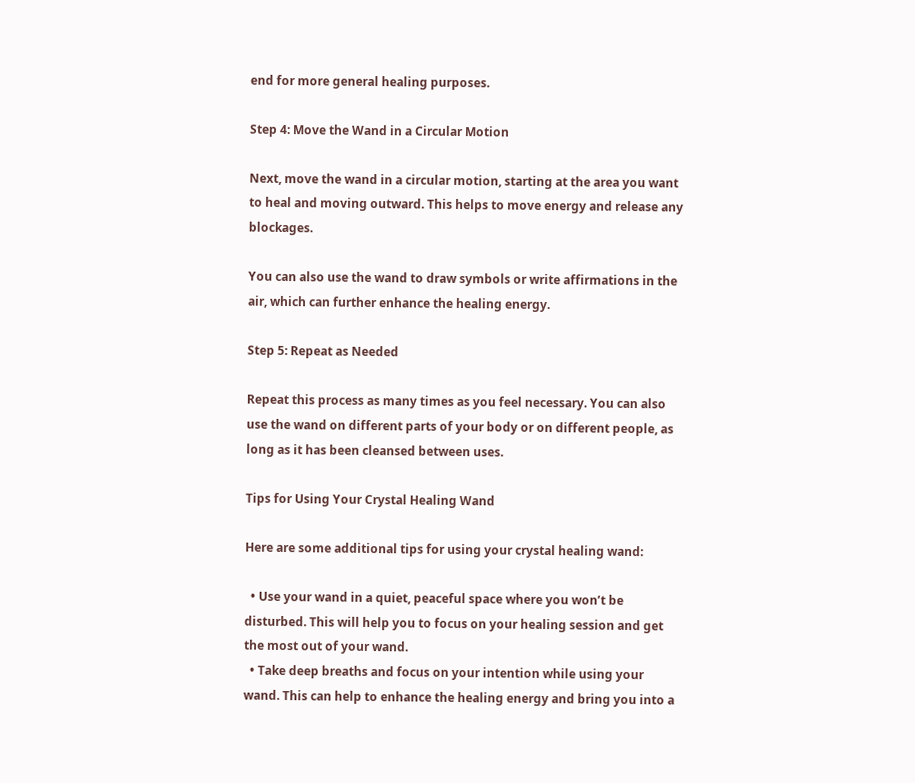end for more general healing purposes.

Step 4: Move the Wand in a Circular Motion

Next, move the wand in a circular motion, starting at the area you want to heal and moving outward. This helps to move energy and release any blockages.

You can also use the wand to draw symbols or write affirmations in the air, which can further enhance the healing energy.

Step 5: Repeat as Needed

Repeat this process as many times as you feel necessary. You can also use the wand on different parts of your body or on different people, as long as it has been cleansed between uses.

Tips for Using Your Crystal Healing Wand

Here are some additional tips for using your crystal healing wand:

  • Use your wand in a quiet, peaceful space where you won’t be disturbed. This will help you to focus on your healing session and get the most out of your wand.
  • Take deep breaths and focus on your intention while using your wand. This can help to enhance the healing energy and bring you into a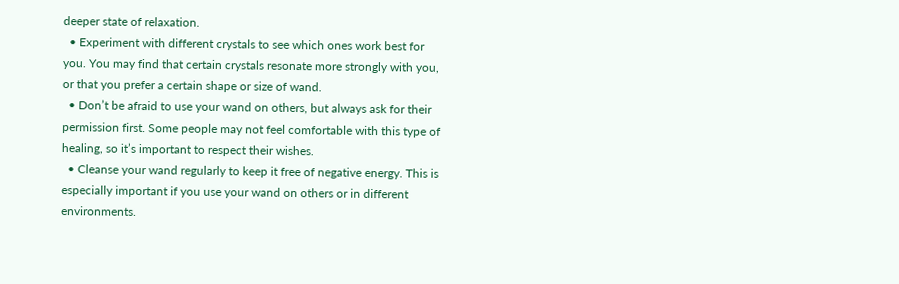deeper state of relaxation.
  • Experiment with different crystals to see which ones work best for you. You may find that certain crystals resonate more strongly with you, or that you prefer a certain shape or size of wand.
  • Don’t be afraid to use your wand on others, but always ask for their permission first. Some people may not feel comfortable with this type of healing, so it’s important to respect their wishes.
  • Cleanse your wand regularly to keep it free of negative energy. This is especially important if you use your wand on others or in different environments.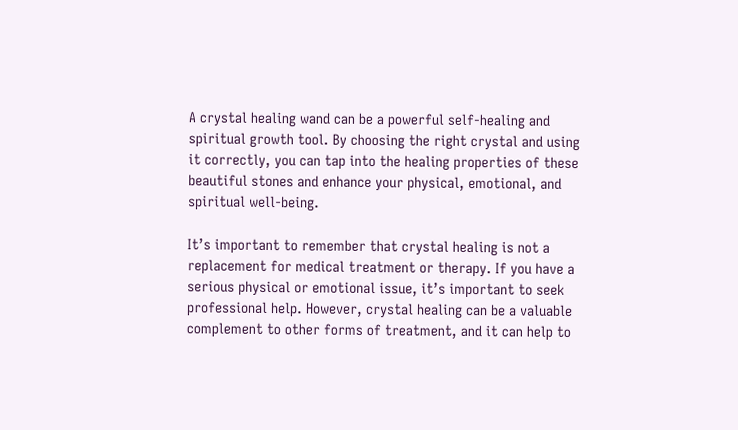A crystal healing wand can be a powerful self-healing and spiritual growth tool. By choosing the right crystal and using it correctly, you can tap into the healing properties of these beautiful stones and enhance your physical, emotional, and spiritual well-being.

It’s important to remember that crystal healing is not a replacement for medical treatment or therapy. If you have a serious physical or emotional issue, it’s important to seek professional help. However, crystal healing can be a valuable complement to other forms of treatment, and it can help to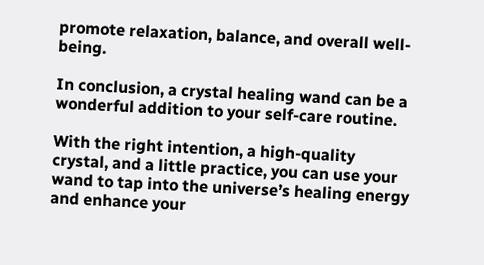promote relaxation, balance, and overall well-being.

In conclusion, a crystal healing wand can be a wonderful addition to your self-care routine.

With the right intention, a high-quality crystal, and a little practice, you can use your wand to tap into the universe’s healing energy and enhance your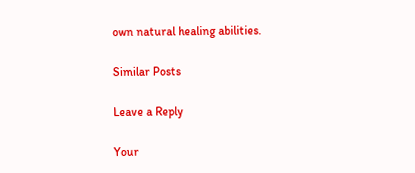own natural healing abilities.

Similar Posts

Leave a Reply

Your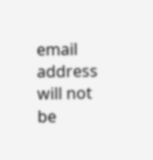email address will not be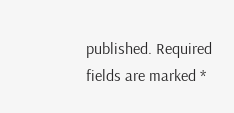published. Required fields are marked *